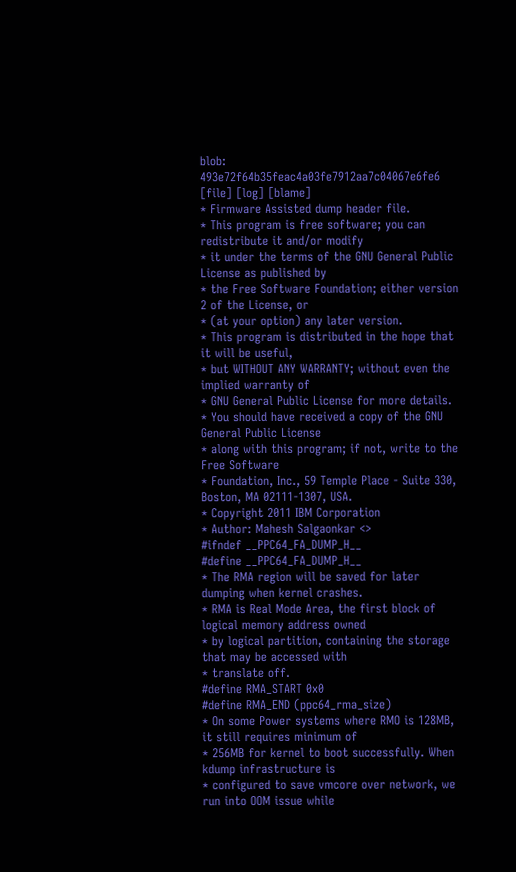blob: 493e72f64b35feac4a03fe7912aa7c04067e6fe6 [file] [log] [blame]
* Firmware Assisted dump header file.
* This program is free software; you can redistribute it and/or modify
* it under the terms of the GNU General Public License as published by
* the Free Software Foundation; either version 2 of the License, or
* (at your option) any later version.
* This program is distributed in the hope that it will be useful,
* but WITHOUT ANY WARRANTY; without even the implied warranty of
* GNU General Public License for more details.
* You should have received a copy of the GNU General Public License
* along with this program; if not, write to the Free Software
* Foundation, Inc., 59 Temple Place - Suite 330, Boston, MA 02111-1307, USA.
* Copyright 2011 IBM Corporation
* Author: Mahesh Salgaonkar <>
#ifndef __PPC64_FA_DUMP_H__
#define __PPC64_FA_DUMP_H__
* The RMA region will be saved for later dumping when kernel crashes.
* RMA is Real Mode Area, the first block of logical memory address owned
* by logical partition, containing the storage that may be accessed with
* translate off.
#define RMA_START 0x0
#define RMA_END (ppc64_rma_size)
* On some Power systems where RMO is 128MB, it still requires minimum of
* 256MB for kernel to boot successfully. When kdump infrastructure is
* configured to save vmcore over network, we run into OOM issue while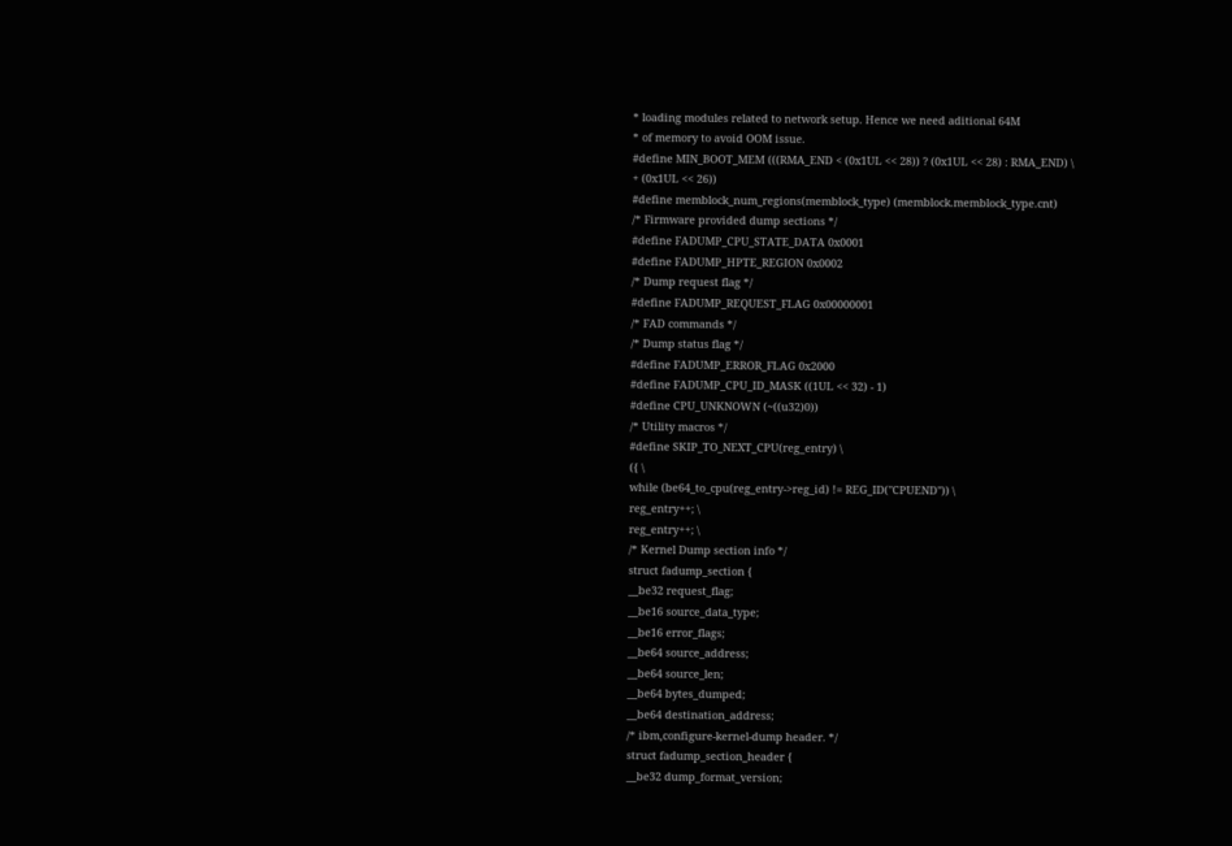* loading modules related to network setup. Hence we need aditional 64M
* of memory to avoid OOM issue.
#define MIN_BOOT_MEM (((RMA_END < (0x1UL << 28)) ? (0x1UL << 28) : RMA_END) \
+ (0x1UL << 26))
#define memblock_num_regions(memblock_type) (memblock.memblock_type.cnt)
/* Firmware provided dump sections */
#define FADUMP_CPU_STATE_DATA 0x0001
#define FADUMP_HPTE_REGION 0x0002
/* Dump request flag */
#define FADUMP_REQUEST_FLAG 0x00000001
/* FAD commands */
/* Dump status flag */
#define FADUMP_ERROR_FLAG 0x2000
#define FADUMP_CPU_ID_MASK ((1UL << 32) - 1)
#define CPU_UNKNOWN (~((u32)0))
/* Utility macros */
#define SKIP_TO_NEXT_CPU(reg_entry) \
({ \
while (be64_to_cpu(reg_entry->reg_id) != REG_ID("CPUEND")) \
reg_entry++; \
reg_entry++; \
/* Kernel Dump section info */
struct fadump_section {
__be32 request_flag;
__be16 source_data_type;
__be16 error_flags;
__be64 source_address;
__be64 source_len;
__be64 bytes_dumped;
__be64 destination_address;
/* ibm,configure-kernel-dump header. */
struct fadump_section_header {
__be32 dump_format_version;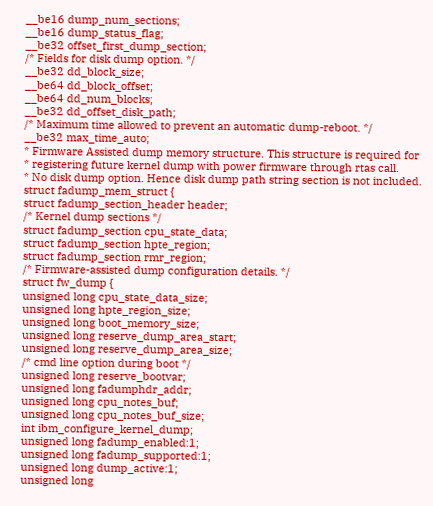__be16 dump_num_sections;
__be16 dump_status_flag;
__be32 offset_first_dump_section;
/* Fields for disk dump option. */
__be32 dd_block_size;
__be64 dd_block_offset;
__be64 dd_num_blocks;
__be32 dd_offset_disk_path;
/* Maximum time allowed to prevent an automatic dump-reboot. */
__be32 max_time_auto;
* Firmware Assisted dump memory structure. This structure is required for
* registering future kernel dump with power firmware through rtas call.
* No disk dump option. Hence disk dump path string section is not included.
struct fadump_mem_struct {
struct fadump_section_header header;
/* Kernel dump sections */
struct fadump_section cpu_state_data;
struct fadump_section hpte_region;
struct fadump_section rmr_region;
/* Firmware-assisted dump configuration details. */
struct fw_dump {
unsigned long cpu_state_data_size;
unsigned long hpte_region_size;
unsigned long boot_memory_size;
unsigned long reserve_dump_area_start;
unsigned long reserve_dump_area_size;
/* cmd line option during boot */
unsigned long reserve_bootvar;
unsigned long fadumphdr_addr;
unsigned long cpu_notes_buf;
unsigned long cpu_notes_buf_size;
int ibm_configure_kernel_dump;
unsigned long fadump_enabled:1;
unsigned long fadump_supported:1;
unsigned long dump_active:1;
unsigned long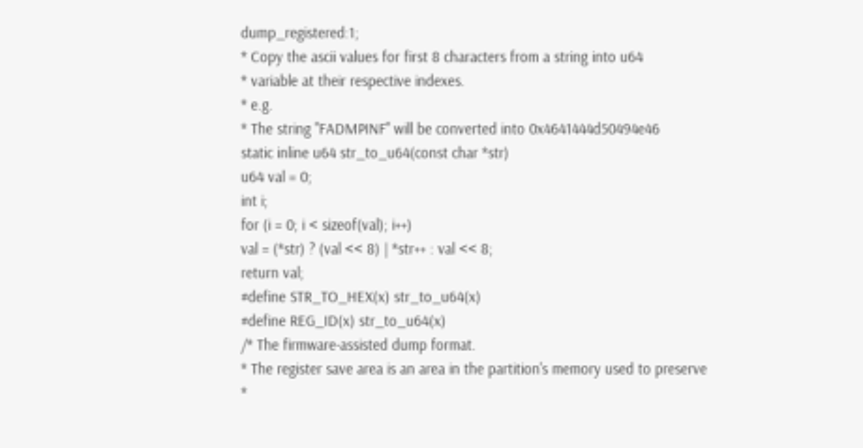dump_registered:1;
* Copy the ascii values for first 8 characters from a string into u64
* variable at their respective indexes.
* e.g.
* The string "FADMPINF" will be converted into 0x4641444d50494e46
static inline u64 str_to_u64(const char *str)
u64 val = 0;
int i;
for (i = 0; i < sizeof(val); i++)
val = (*str) ? (val << 8) | *str++ : val << 8;
return val;
#define STR_TO_HEX(x) str_to_u64(x)
#define REG_ID(x) str_to_u64(x)
/* The firmware-assisted dump format.
* The register save area is an area in the partition's memory used to preserve
*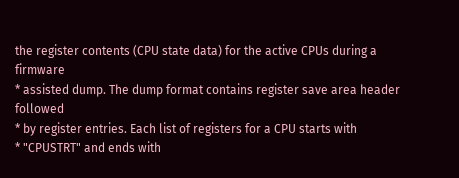the register contents (CPU state data) for the active CPUs during a firmware
* assisted dump. The dump format contains register save area header followed
* by register entries. Each list of registers for a CPU starts with
* "CPUSTRT" and ends with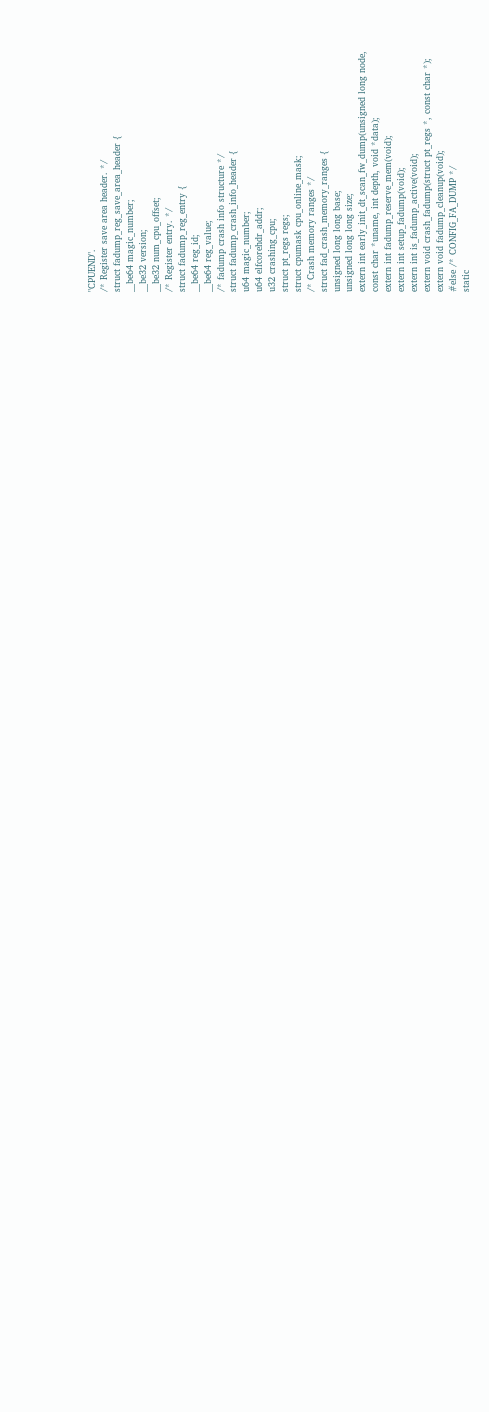"CPUEND".
/* Register save area header. */
struct fadump_reg_save_area_header {
__be64 magic_number;
__be32 version;
__be32 num_cpu_offset;
/* Register entry. */
struct fadump_reg_entry {
__be64 reg_id;
__be64 reg_value;
/* fadump crash info structure */
struct fadump_crash_info_header {
u64 magic_number;
u64 elfcorehdr_addr;
u32 crashing_cpu;
struct pt_regs regs;
struct cpumask cpu_online_mask;
/* Crash memory ranges */
struct fad_crash_memory_ranges {
unsigned long long base;
unsigned long long size;
extern int early_init_dt_scan_fw_dump(unsigned long node,
const char *uname, int depth, void *data);
extern int fadump_reserve_mem(void);
extern int setup_fadump(void);
extern int is_fadump_active(void);
extern void crash_fadump(struct pt_regs *, const char *);
extern void fadump_cleanup(void);
#else /* CONFIG_FA_DUMP */
static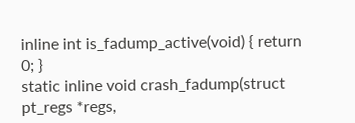inline int is_fadump_active(void) { return 0; }
static inline void crash_fadump(struct pt_regs *regs,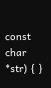const char *str) { }